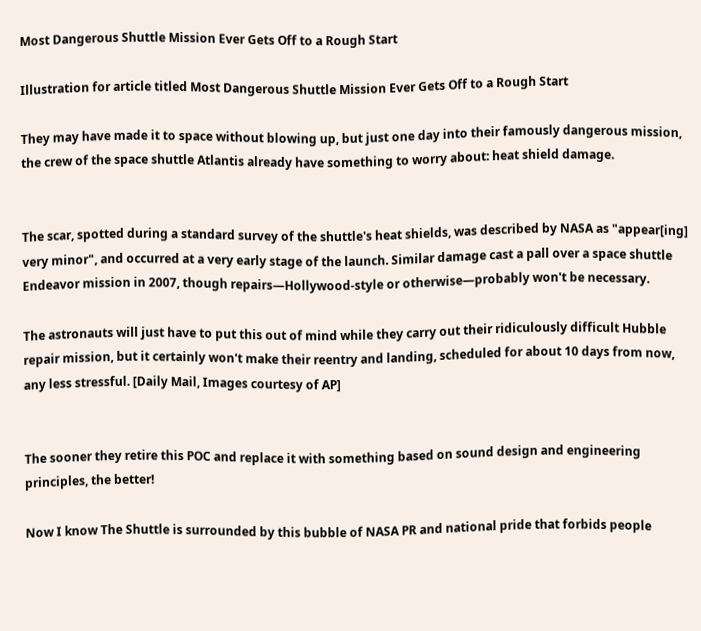Most Dangerous Shuttle Mission Ever Gets Off to a Rough Start

Illustration for article titled Most Dangerous Shuttle Mission Ever Gets Off to a Rough Start

They may have made it to space without blowing up, but just one day into their famously dangerous mission, the crew of the space shuttle Atlantis already have something to worry about: heat shield damage.


The scar, spotted during a standard survey of the shuttle's heat shields, was described by NASA as "appear[ing] very minor", and occurred at a very early stage of the launch. Similar damage cast a pall over a space shuttle Endeavor mission in 2007, though repairs—Hollywood-style or otherwise—probably won't be necessary.

The astronauts will just have to put this out of mind while they carry out their ridiculously difficult Hubble repair mission, but it certainly won't make their reentry and landing, scheduled for about 10 days from now, any less stressful. [Daily Mail, Images courtesy of AP]


The sooner they retire this POC and replace it with something based on sound design and engineering principles, the better!

Now I know The Shuttle is surrounded by this bubble of NASA PR and national pride that forbids people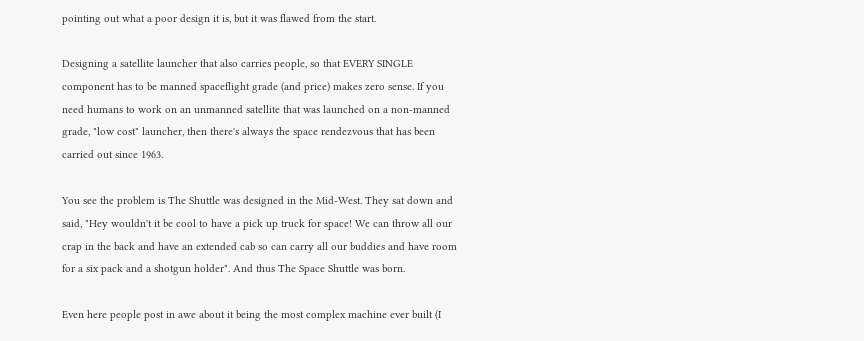pointing out what a poor design it is, but it was flawed from the start.

Designing a satellite launcher that also carries people, so that EVERY SINGLE component has to be manned spaceflight grade (and price) makes zero sense. If you need humans to work on an unmanned satellite that was launched on a non-manned grade, "low cost" launcher, then there's always the space rendezvous that has been carried out since 1963.

You see the problem is The Shuttle was designed in the Mid-West. They sat down and said, "Hey wouldn't it be cool to have a pick up truck for space! We can throw all our crap in the back and have an extended cab so can carry all our buddies and have room for a six pack and a shotgun holder". And thus The Space Shuttle was born.

Even here people post in awe about it being the most complex machine ever built (I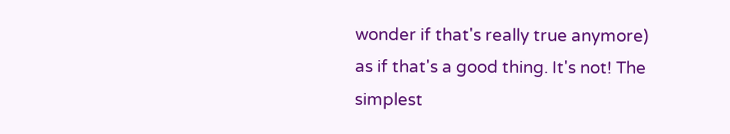wonder if that's really true anymore) as if that's a good thing. It's not! The simplest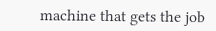machine that gets the job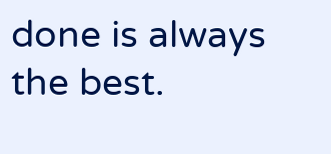done is always the best.